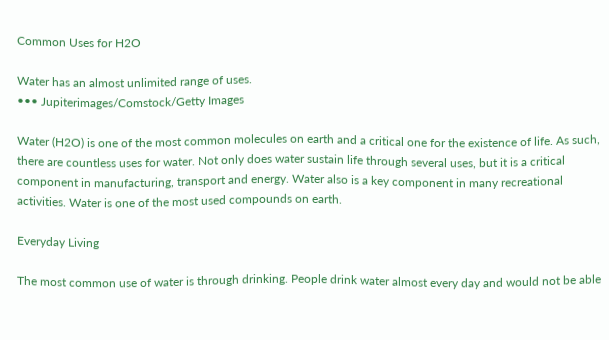Common Uses for H2O

Water has an almost unlimited range of uses.
••• Jupiterimages/Comstock/Getty Images

Water (H2O) is one of the most common molecules on earth and a critical one for the existence of life. As such, there are countless uses for water. Not only does water sustain life through several uses, but it is a critical component in manufacturing, transport and energy. Water also is a key component in many recreational activities. Water is one of the most used compounds on earth.

Everyday Living

The most common use of water is through drinking. People drink water almost every day and would not be able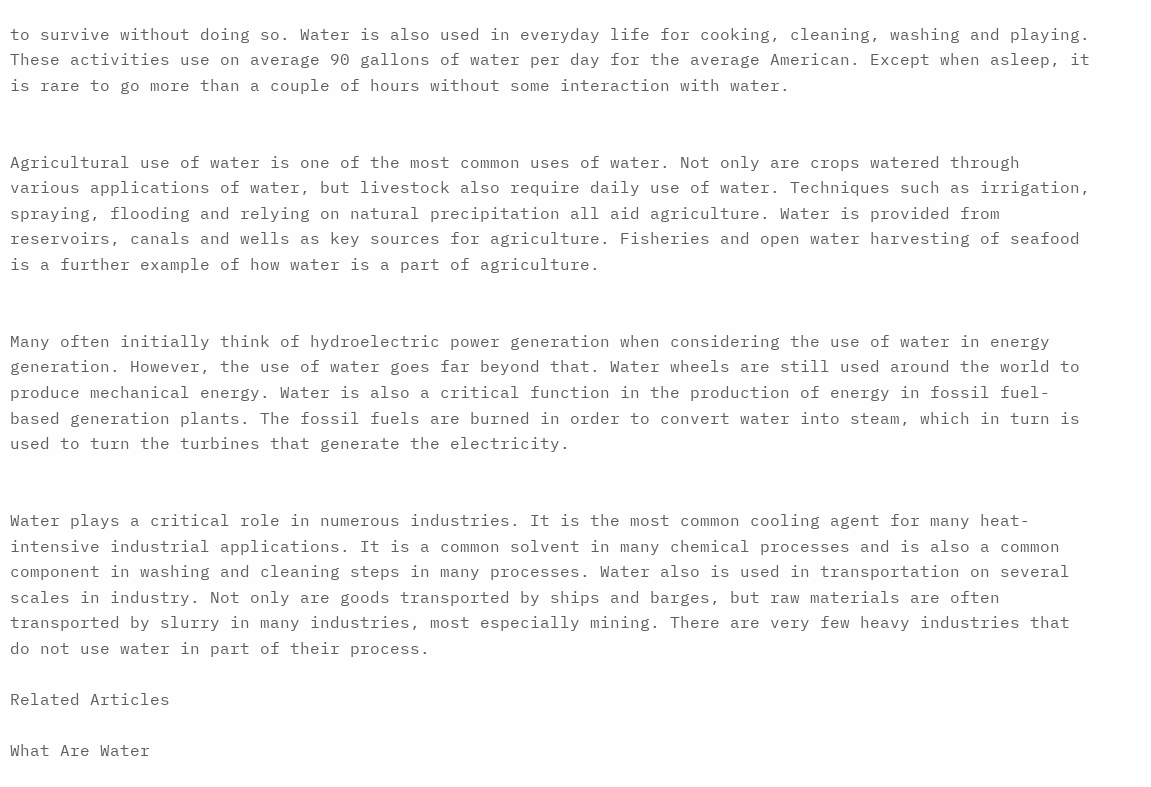to survive without doing so. Water is also used in everyday life for cooking, cleaning, washing and playing. These activities use on average 90 gallons of water per day for the average American. Except when asleep, it is rare to go more than a couple of hours without some interaction with water.


Agricultural use of water is one of the most common uses of water. Not only are crops watered through various applications of water, but livestock also require daily use of water. Techniques such as irrigation, spraying, flooding and relying on natural precipitation all aid agriculture. Water is provided from reservoirs, canals and wells as key sources for agriculture. Fisheries and open water harvesting of seafood is a further example of how water is a part of agriculture.


Many often initially think of hydroelectric power generation when considering the use of water in energy generation. However, the use of water goes far beyond that. Water wheels are still used around the world to produce mechanical energy. Water is also a critical function in the production of energy in fossil fuel-based generation plants. The fossil fuels are burned in order to convert water into steam, which in turn is used to turn the turbines that generate the electricity.


Water plays a critical role in numerous industries. It is the most common cooling agent for many heat-intensive industrial applications. It is a common solvent in many chemical processes and is also a common component in washing and cleaning steps in many processes. Water also is used in transportation on several scales in industry. Not only are goods transported by ships and barges, but raw materials are often transported by slurry in many industries, most especially mining. There are very few heavy industries that do not use water in part of their process.

Related Articles

What Are Water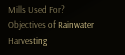Mills Used For?
Objectives of Rainwater Harvesting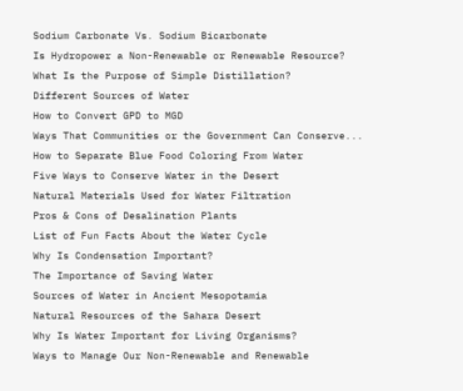Sodium Carbonate Vs. Sodium Bicarbonate
Is Hydropower a Non-Renewable or Renewable Resource?
What Is the Purpose of Simple Distillation?
Different Sources of Water
How to Convert GPD to MGD
Ways That Communities or the Government Can Conserve...
How to Separate Blue Food Coloring From Water
Five Ways to Conserve Water in the Desert
Natural Materials Used for Water Filtration
Pros & Cons of Desalination Plants
List of Fun Facts About the Water Cycle
Why Is Condensation Important?
The Importance of Saving Water
Sources of Water in Ancient Mesopotamia
Natural Resources of the Sahara Desert
Why Is Water Important for Living Organisms?
Ways to Manage Our Non-Renewable and Renewable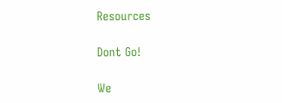Resources

Dont Go!

We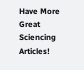Have More Great Sciencing Articles!